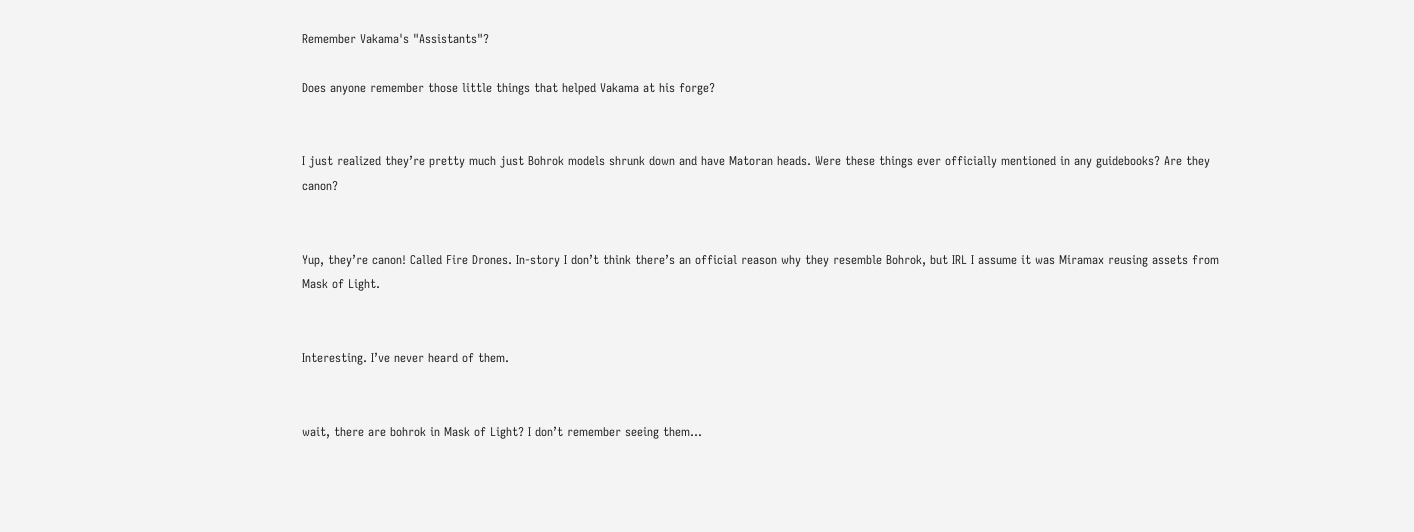Remember Vakama's "Assistants"?

Does anyone remember those little things that helped Vakama at his forge?


I just realized they’re pretty much just Bohrok models shrunk down and have Matoran heads. Were these things ever officially mentioned in any guidebooks? Are they canon?


Yup, they’re canon! Called Fire Drones. In-story I don’t think there’s an official reason why they resemble Bohrok, but IRL I assume it was Miramax reusing assets from Mask of Light.


Interesting. I’ve never heard of them.


wait, there are bohrok in Mask of Light? I don’t remember seeing them…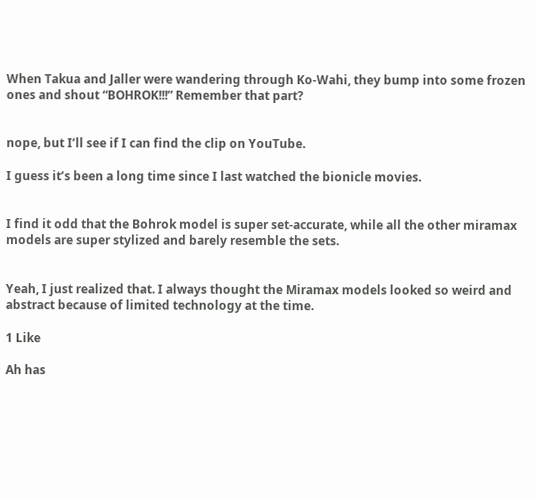When Takua and Jaller were wandering through Ko-Wahi, they bump into some frozen ones and shout “BOHROK!!!” Remember that part?


nope, but I’ll see if I can find the clip on YouTube.

I guess it’s been a long time since I last watched the bionicle movies.


I find it odd that the Bohrok model is super set-accurate, while all the other miramax models are super stylized and barely resemble the sets.


Yeah, I just realized that. I always thought the Miramax models looked so weird and abstract because of limited technology at the time.

1 Like

Ah has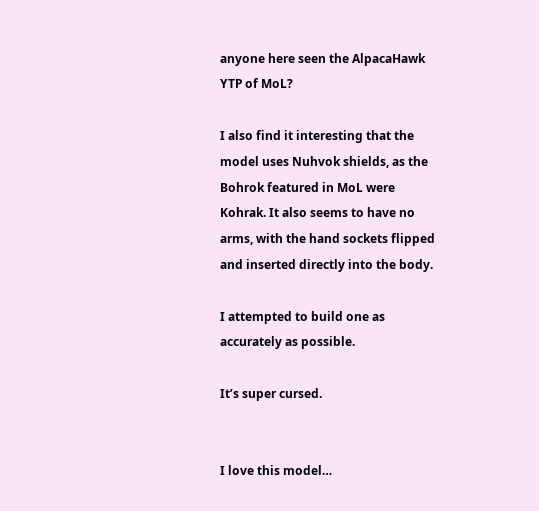anyone here seen the AlpacaHawk YTP of MoL?

I also find it interesting that the model uses Nuhvok shields, as the Bohrok featured in MoL were Kohrak. It also seems to have no arms, with the hand sockets flipped and inserted directly into the body.

I attempted to build one as accurately as possible.

It’s super cursed.


I love this model…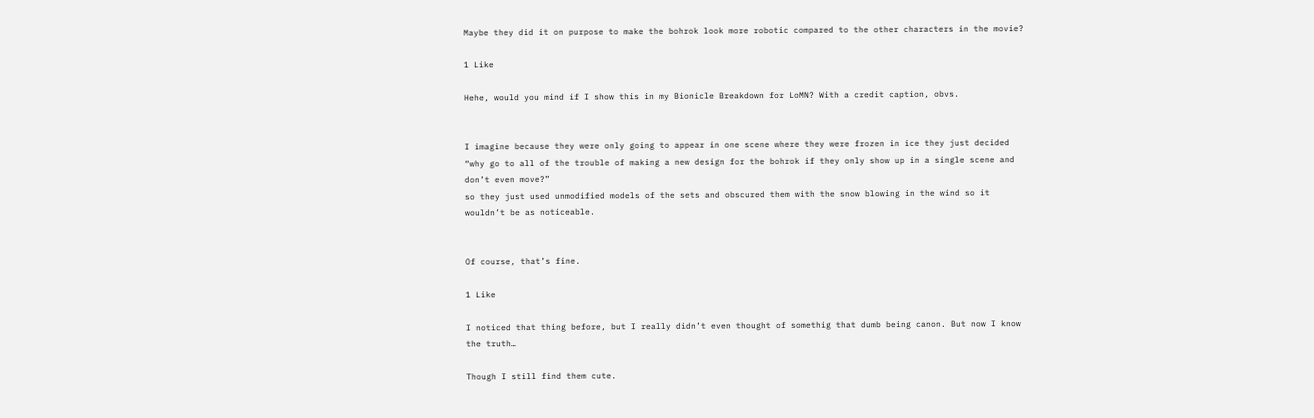Maybe they did it on purpose to make the bohrok look more robotic compared to the other characters in the movie?

1 Like

Hehe, would you mind if I show this in my Bionicle Breakdown for LoMN? With a credit caption, obvs.


I imagine because they were only going to appear in one scene where they were frozen in ice they just decided “why go to all of the trouble of making a new design for the bohrok if they only show up in a single scene and don’t even move?”
so they just used unmodified models of the sets and obscured them with the snow blowing in the wind so it wouldn’t be as noticeable.


Of course, that’s fine.

1 Like

I noticed that thing before, but I really didn’t even thought of somethig that dumb being canon. But now I know the truth…

Though I still find them cute.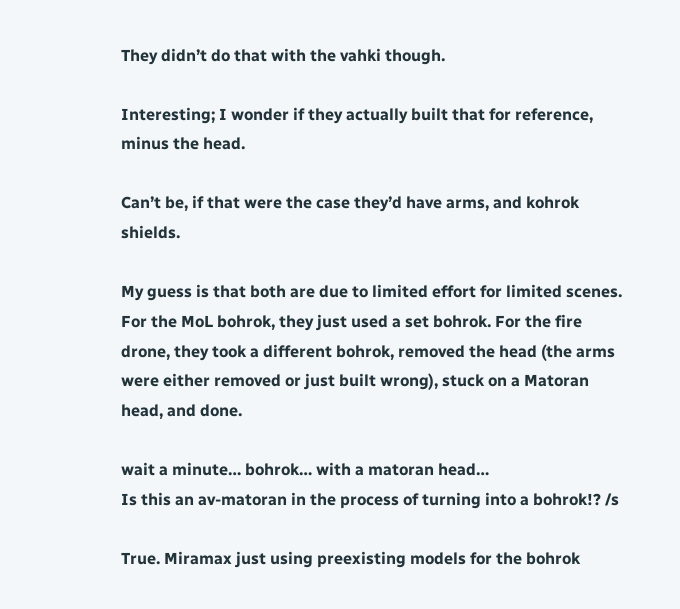They didn’t do that with the vahki though.

Interesting; I wonder if they actually built that for reference, minus the head.

Can’t be, if that were the case they’d have arms, and kohrok shields.

My guess is that both are due to limited effort for limited scenes. For the MoL bohrok, they just used a set bohrok. For the fire drone, they took a different bohrok, removed the head (the arms were either removed or just built wrong), stuck on a Matoran head, and done.

wait a minute… bohrok… with a matoran head…
Is this an av-matoran in the process of turning into a bohrok!? /s

True. Miramax just using preexisting models for the bohrok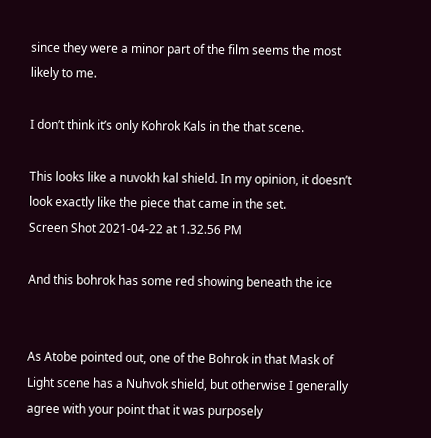since they were a minor part of the film seems the most likely to me.

I don’t think it’s only Kohrok Kals in the that scene.

This looks like a nuvokh kal shield. In my opinion, it doesn’t look exactly like the piece that came in the set.
Screen Shot 2021-04-22 at 1.32.56 PM

And this bohrok has some red showing beneath the ice


As Atobe pointed out, one of the Bohrok in that Mask of Light scene has a Nuhvok shield, but otherwise I generally agree with your point that it was purposely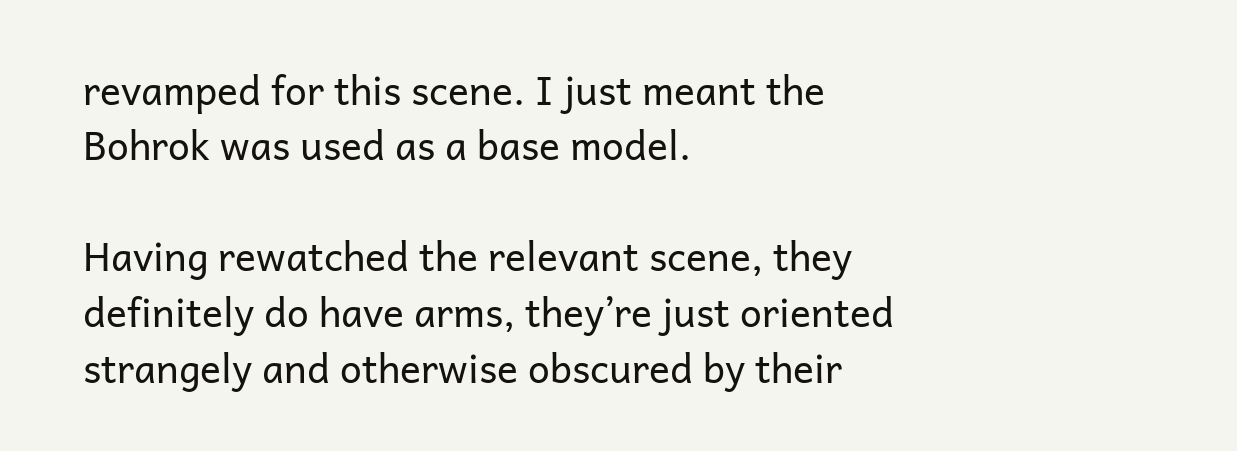revamped for this scene. I just meant the Bohrok was used as a base model.

Having rewatched the relevant scene, they definitely do have arms, they’re just oriented strangely and otherwise obscured by their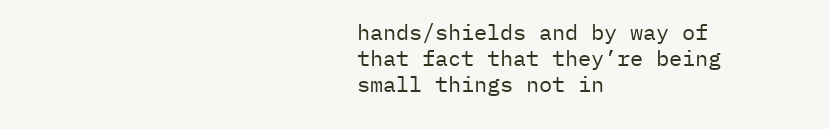hands/shields and by way of that fact that they’re being small things not in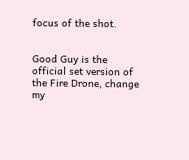focus of the shot.


Good Guy is the official set version of the Fire Drone, change my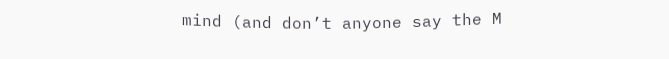mind (and don’t anyone say the M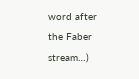word after the Faber stream…)